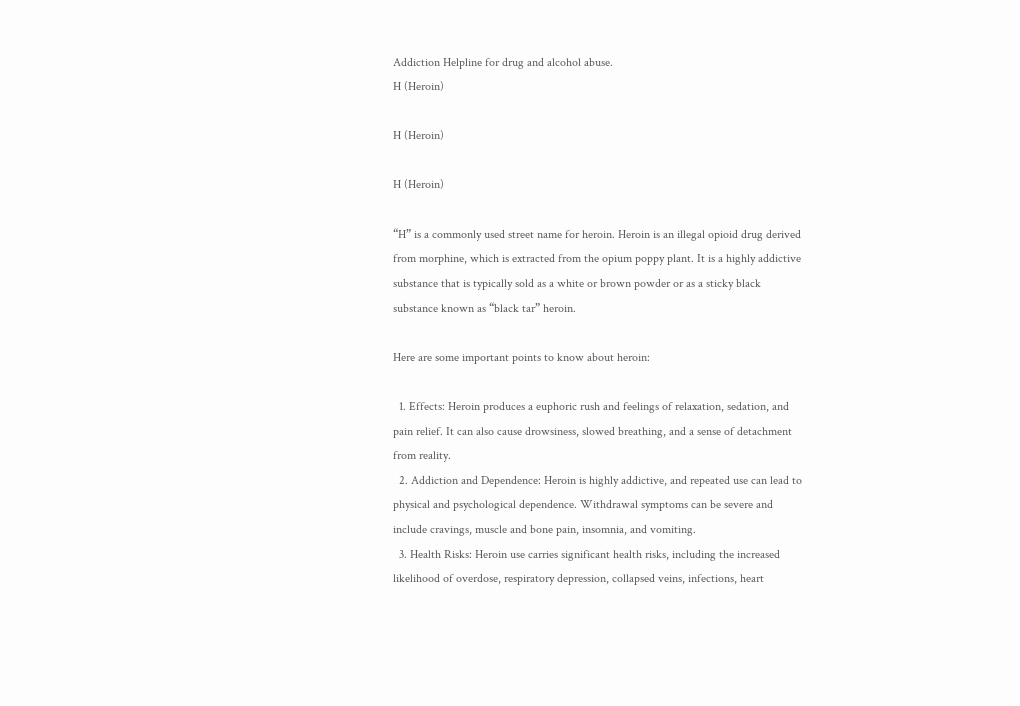Addiction Helpline for drug and alcohol abuse.
H (Heroin)

H (Heroin)

H (Heroin)

“H” is a commonly used street name for heroin. Heroin is an illegal opioid drug derived from morphine, which is extracted from the opium poppy plant. It is a highly addictive substance that is typically sold as a white or brown powder or as a sticky black substance known as “black tar” heroin.

Here are some important points to know about heroin:

  1. Effects: Heroin produces a euphoric rush and feelings of relaxation, sedation, and pain relief. It can also cause drowsiness, slowed breathing, and a sense of detachment from reality.
  2. Addiction and Dependence: Heroin is highly addictive, and repeated use can lead to physical and psychological dependence. Withdrawal symptoms can be severe and include cravings, muscle and bone pain, insomnia, and vomiting.
  3. Health Risks: Heroin use carries significant health risks, including the increased likelihood of overdose, respiratory depression, collapsed veins, infections, heart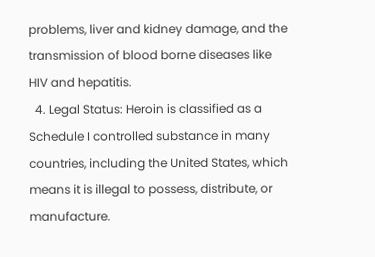problems, liver and kidney damage, and the transmission of blood borne diseases like HIV and hepatitis.
  4. Legal Status: Heroin is classified as a Schedule I controlled substance in many countries, including the United States, which means it is illegal to possess, distribute, or manufacture.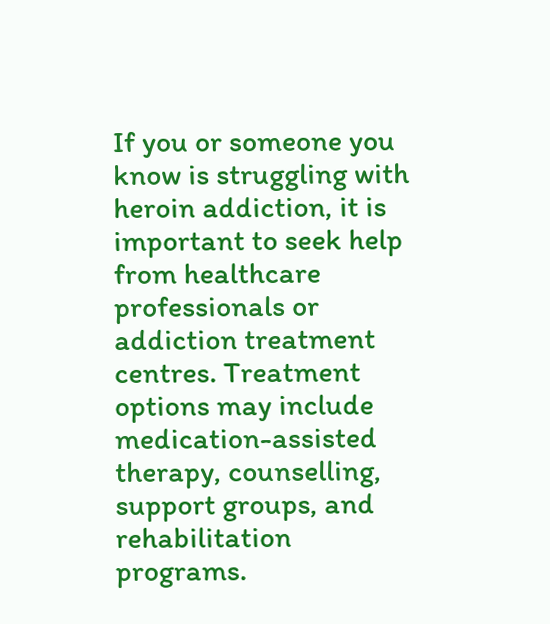If you or someone you know is struggling with heroin addiction, it is important to seek help from healthcare professionals or addiction treatment centres. Treatment options may include medication-assisted therapy, counselling, support groups, and rehabilitation programs.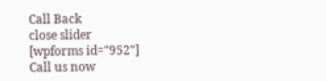Call Back
close slider
[wpforms id="952"]
Call us now